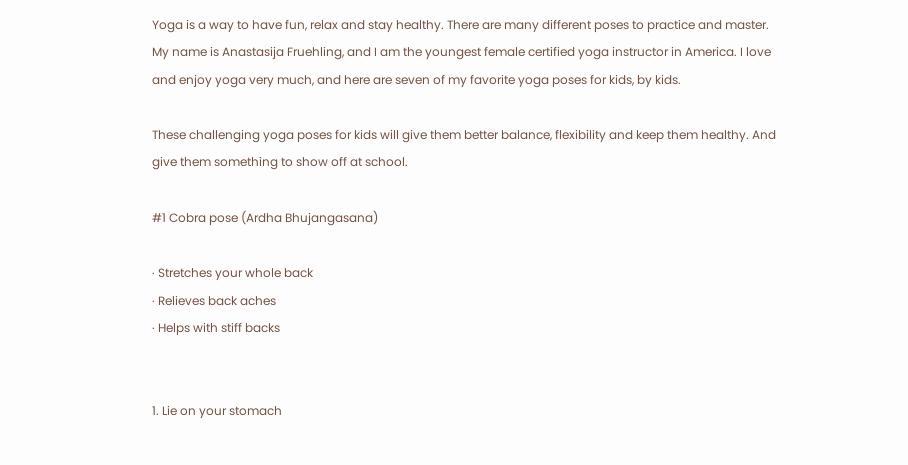Yoga is a way to have fun, relax and stay healthy. There are many different poses to practice and master. My name is Anastasija Fruehling, and I am the youngest female certified yoga instructor in America. I love and enjoy yoga very much, and here are seven of my favorite yoga poses for kids, by kids.

These challenging yoga poses for kids will give them better balance, flexibility and keep them healthy. And give them something to show off at school.

#1 Cobra pose (Ardha Bhujangasana)

· Stretches your whole back
· Relieves back aches
· Helps with stiff backs


1. Lie on your stomach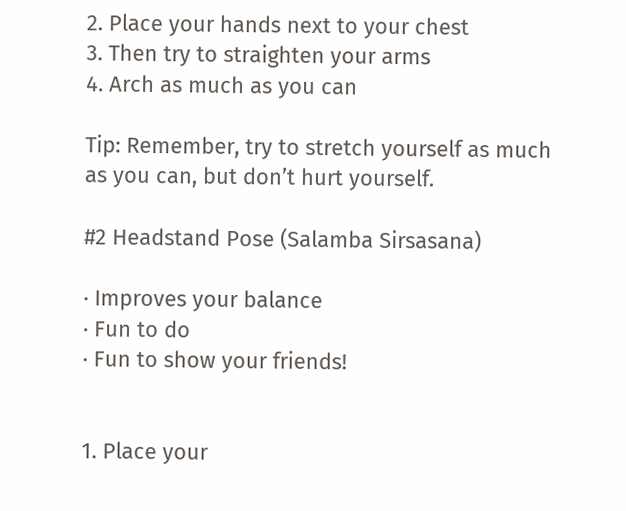2. Place your hands next to your chest
3. Then try to straighten your arms
4. Arch as much as you can

Tip: Remember, try to stretch yourself as much as you can, but don’t hurt yourself.

#2 Headstand Pose (Salamba Sirsasana)

· Improves your balance
· Fun to do
· Fun to show your friends!


1. Place your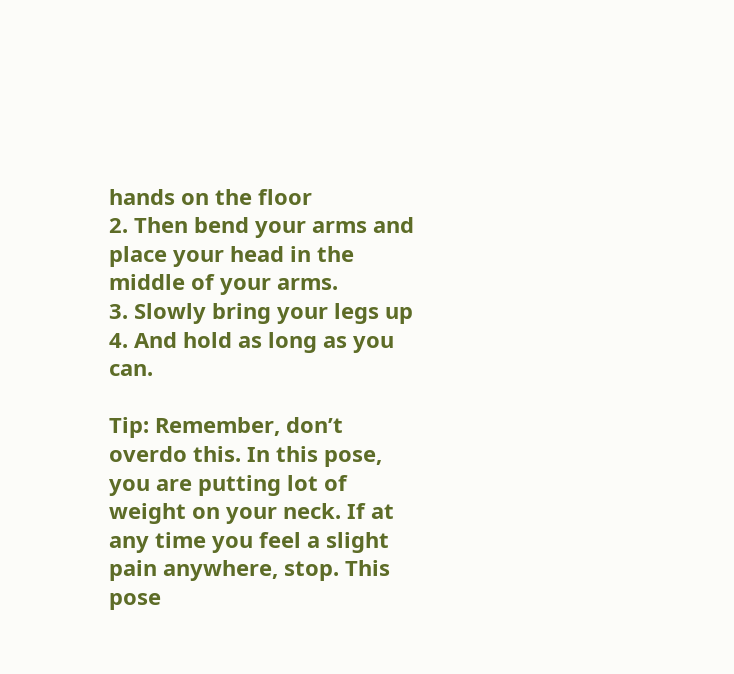hands on the floor
2. Then bend your arms and place your head in the middle of your arms.
3. Slowly bring your legs up
4. And hold as long as you can.

Tip: Remember, don’t overdo this. In this pose, you are putting lot of weight on your neck. If at any time you feel a slight pain anywhere, stop. This pose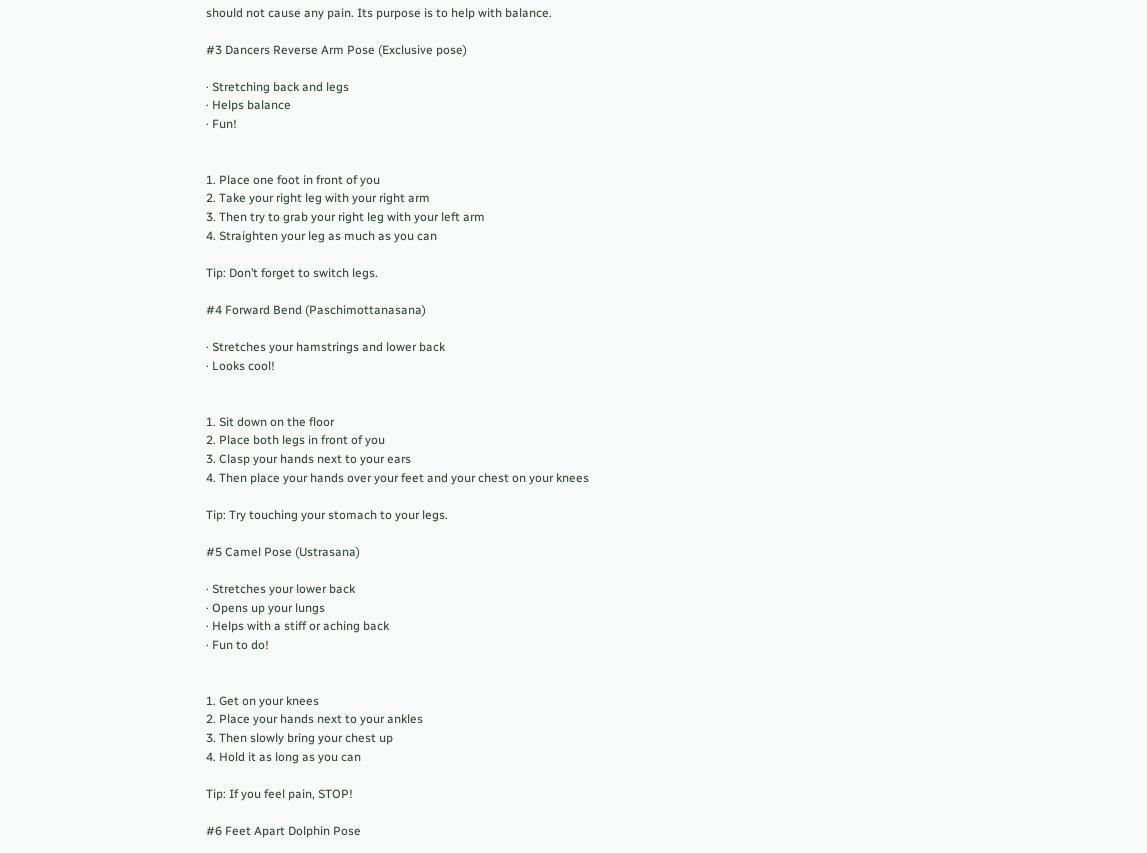should not cause any pain. Its purpose is to help with balance.

#3 Dancers Reverse Arm Pose (Exclusive pose)

· Stretching back and legs
· Helps balance
· Fun!


1. Place one foot in front of you
2. Take your right leg with your right arm
3. Then try to grab your right leg with your left arm
4. Straighten your leg as much as you can

Tip: Don’t forget to switch legs.

#4 Forward Bend (Paschimottanasana)

· Stretches your hamstrings and lower back
· Looks cool!


1. Sit down on the floor
2. Place both legs in front of you
3. Clasp your hands next to your ears
4. Then place your hands over your feet and your chest on your knees

Tip: Try touching your stomach to your legs.

#5 Camel Pose (Ustrasana)

· Stretches your lower back
· Opens up your lungs
· Helps with a stiff or aching back
· Fun to do!


1. Get on your knees
2. Place your hands next to your ankles
3. Then slowly bring your chest up
4. Hold it as long as you can

Tip: If you feel pain, STOP!

#6 Feet Apart Dolphin Pose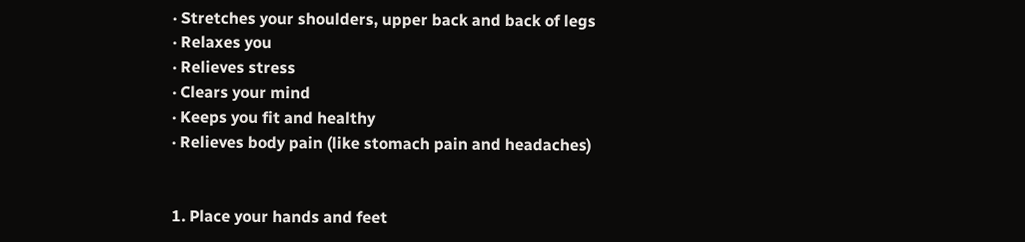· Stretches your shoulders, upper back and back of legs
· Relaxes you
· Relieves stress
· Clears your mind
· Keeps you fit and healthy
· Relieves body pain (like stomach pain and headaches)


1. Place your hands and feet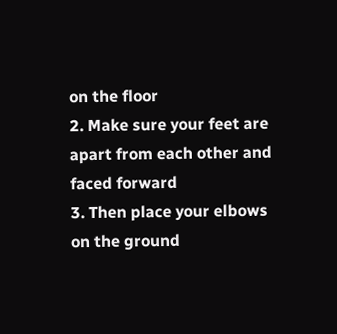on the floor
2. Make sure your feet are apart from each other and faced forward
3. Then place your elbows on the ground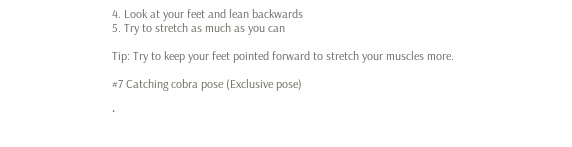4. Look at your feet and lean backwards
5. Try to stretch as much as you can

Tip: Try to keep your feet pointed forward to stretch your muscles more.

#7 Catching cobra pose (Exclusive pose)

·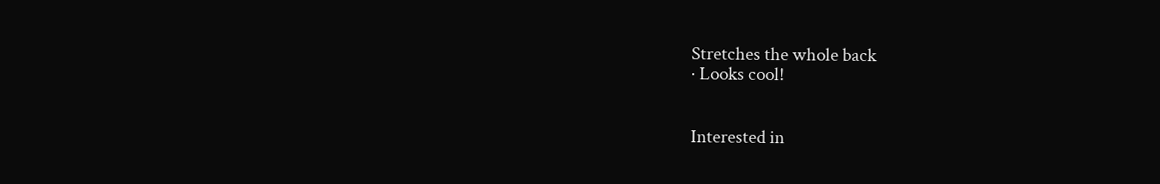Stretches the whole back
· Looks cool!


Interested in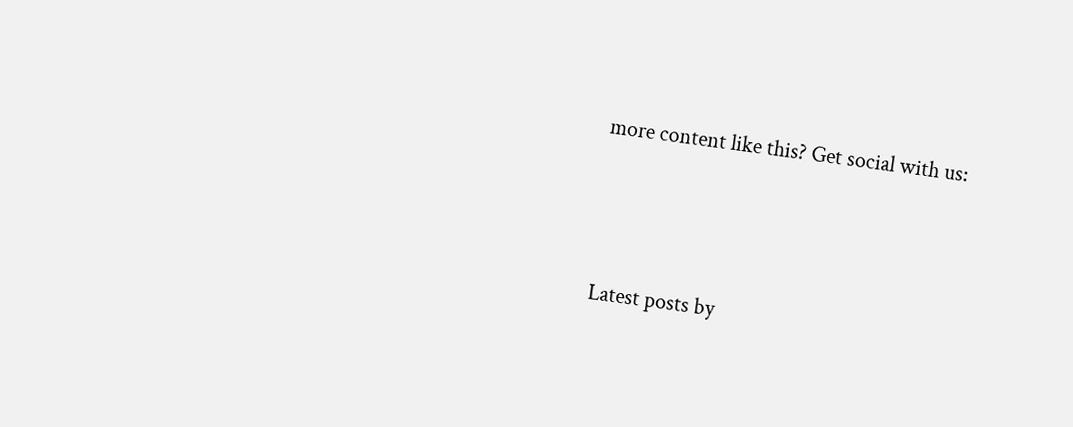more content like this? Get social with us:



Latest posts by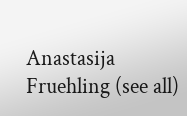Anastasija Fruehling (see all)